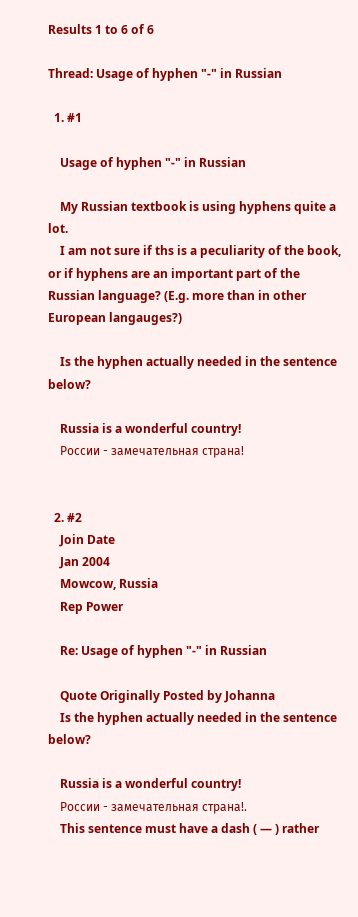Results 1 to 6 of 6

Thread: Usage of hyphen "-" in Russian

  1. #1

    Usage of hyphen "-" in Russian

    My Russian textbook is using hyphens quite a lot.
    I am not sure if ths is a peculiarity of the book, or if hyphens are an important part of the Russian language? (E.g. more than in other European langauges?)

    Is the hyphen actually needed in the sentence below?

    Russia is a wonderful country!
    России - замечательная страна!


  2. #2
    Join Date
    Jan 2004
    Mowcow, Russia
    Rep Power

    Re: Usage of hyphen "-" in Russian

    Quote Originally Posted by Johanna
    Is the hyphen actually needed in the sentence below?

    Russia is a wonderful country!
    России - замечательная страна!.
    This sentence must have a dash ( — ) rather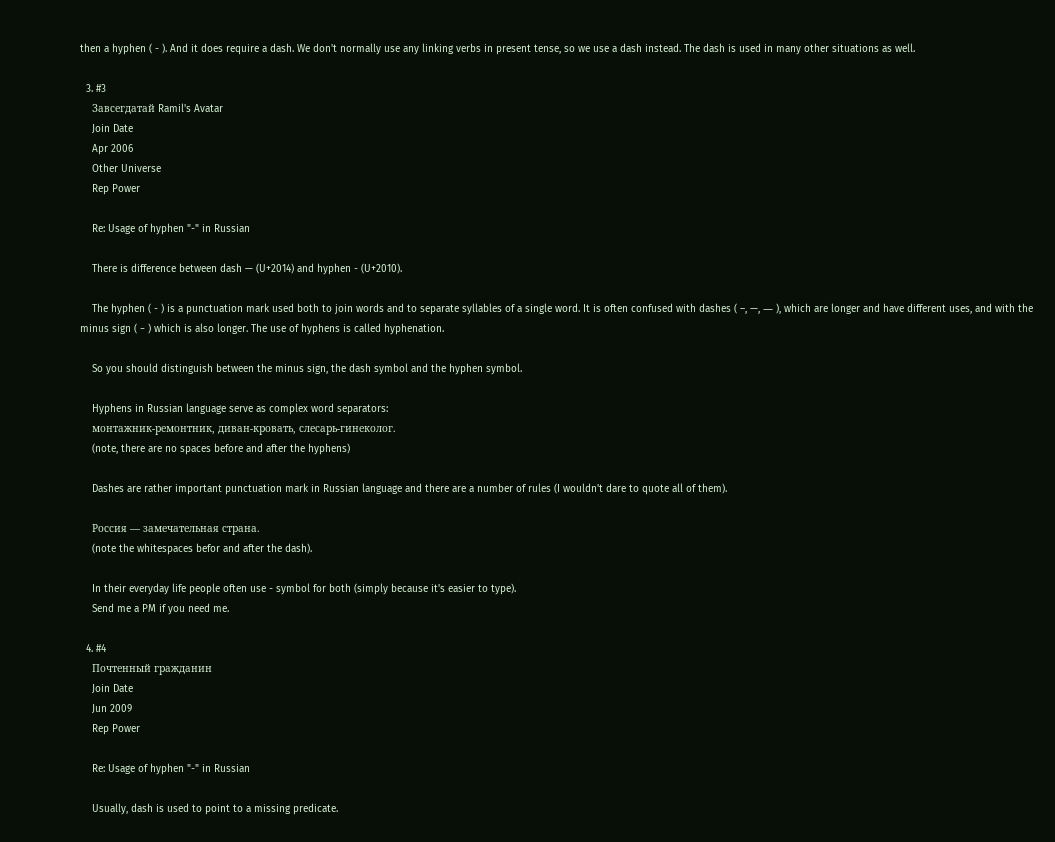then a hyphen ( - ). And it does require a dash. We don't normally use any linking verbs in present tense, so we use a dash instead. The dash is used in many other situations as well.

  3. #3
    Завсегдатай Ramil's Avatar
    Join Date
    Apr 2006
    Other Universe
    Rep Power

    Re: Usage of hyphen "-" in Russian

    There is difference between dash — (U+2014) and hyphen - (U+2010).

    The hyphen ( - ) is a punctuation mark used both to join words and to separate syllables of a single word. It is often confused with dashes ( –, —, ― ), which are longer and have different uses, and with the minus sign ( − ) which is also longer. The use of hyphens is called hyphenation.

    So you should distinguish between the minus sign, the dash symbol and the hyphen symbol.

    Hyphens in Russian language serve as complex word separators:
    монтажник-ремонтник, диван-кровать, слесарь-гинеколог.
    (note, there are no spaces before and after the hyphens)

    Dashes are rather important punctuation mark in Russian language and there are a number of rules (I wouldn't dare to quote all of them).

    Россия ― замечательная страна.
    (note the whitespaces befor and after the dash).

    In their everyday life people often use - symbol for both (simply because it's easier to type).
    Send me a PM if you need me.

  4. #4
    Почтенный гражданин
    Join Date
    Jun 2009
    Rep Power

    Re: Usage of hyphen "-" in Russian

    Usually, dash is used to point to a missing predicate.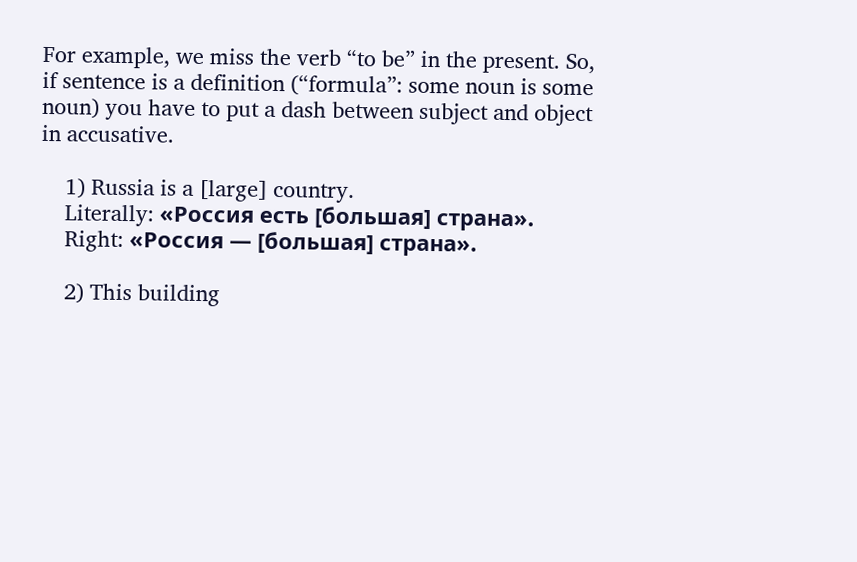For example, we miss the verb “to be” in the present. So, if sentence is a definition (“formula”: some noun is some noun) you have to put a dash between subject and object in accusative.

    1) Russia is a [large] country.
    Literally: «Россия есть [большая] страна».
    Right: «Россия — [большая] страна».

    2) This building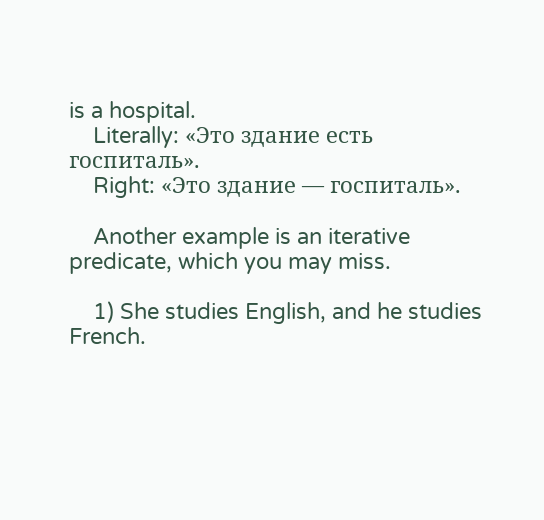is a hospital.
    Literally: «Это здание есть госпиталь».
    Right: «Это здание — госпиталь».

    Another example is an iterative predicate, which you may miss.

    1) She studies English, and he studies French.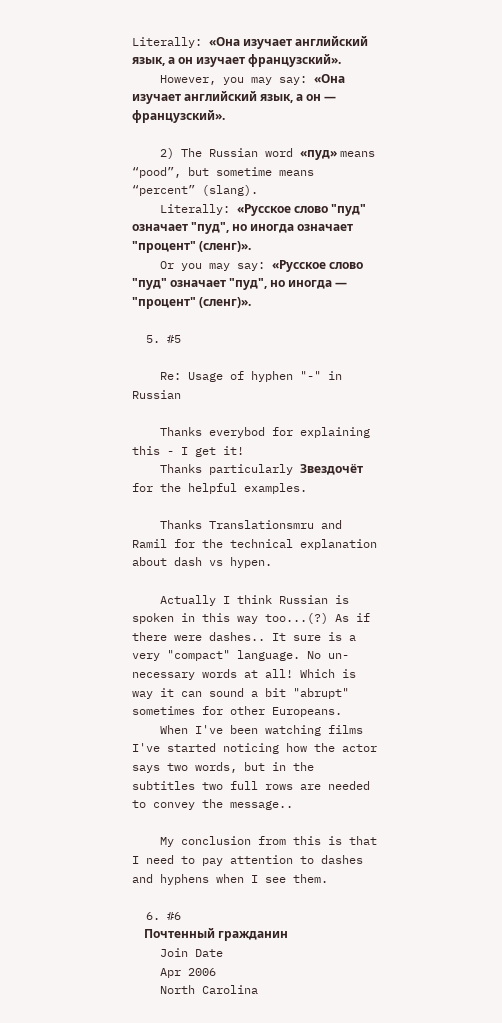Literally: «Она изучает английский язык, а он изучает французский».
    However, you may say: «Она изучает английский язык, а он — французский».

    2) The Russian word «пуд» means “pood”, but sometime means “percent” (slang).
    Literally: «Русское слово "пуд" означает "пуд", но иногда означает "процент" (сленг)».
    Or you may say: «Русское слово "пуд" означает "пуд", но иногда — "процент" (сленг)».

  5. #5

    Re: Usage of hyphen "-" in Russian

    Thanks everybod for explaining this - I get it!
    Thanks particularly Звездочёт for the helpful examples.

    Thanks Translationsmru and Ramil for the technical explanation about dash vs hypen.

    Actually I think Russian is spoken in this way too...(?) As if there were dashes.. It sure is a very "compact" language. No un-necessary words at all! Which is way it can sound a bit "abrupt" sometimes for other Europeans.
    When I've been watching films I've started noticing how the actor says two words, but in the subtitles two full rows are needed to convey the message..

    My conclusion from this is that I need to pay attention to dashes and hyphens when I see them.

  6. #6
    Почтенный гражданин
    Join Date
    Apr 2006
    North Carolina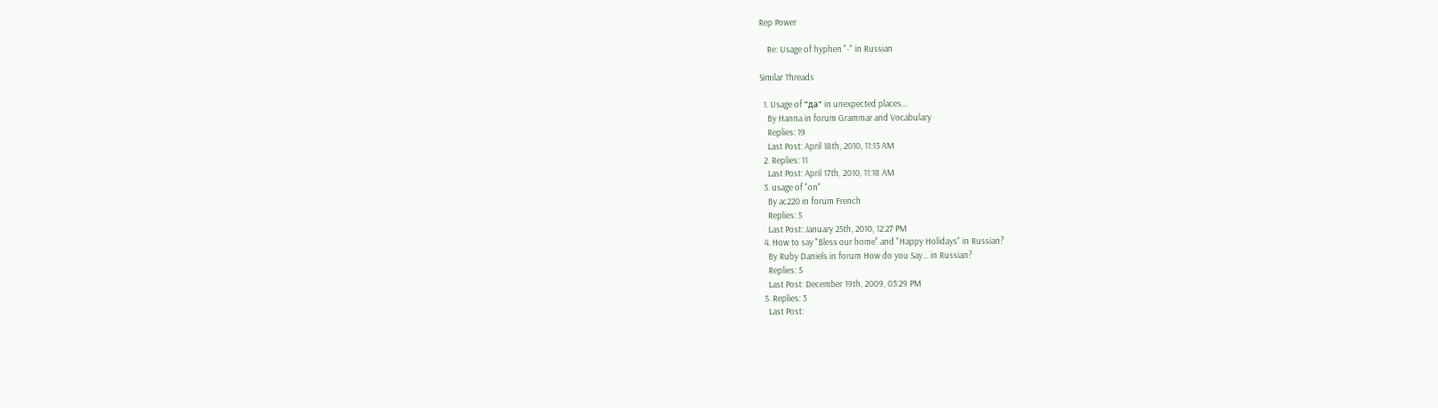Rep Power

    Re: Usage of hyphen "-" in Russian

Similar Threads

  1. Usage of "да" in unexpected places...
    By Hanna in forum Grammar and Vocabulary
    Replies: 19
    Last Post: April 18th, 2010, 11:13 AM
  2. Replies: 11
    Last Post: April 17th, 2010, 11:18 AM
  3. usage of "on"
    By ac220 in forum French
    Replies: 5
    Last Post: January 25th, 2010, 12:27 PM
  4. How to say "Bless our home" and "Happy Holidays" in Russian?
    By Ruby Daniels in forum How do you Say... in Russian?
    Replies: 5
    Last Post: December 19th, 2009, 03:29 PM
  5. Replies: 3
    Last Post: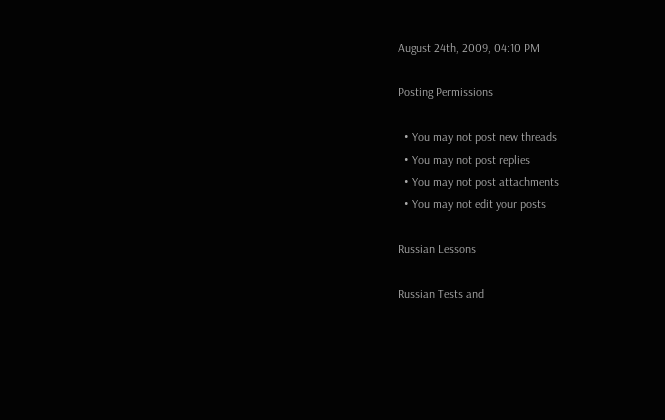August 24th, 2009, 04:10 PM

Posting Permissions

  • You may not post new threads
  • You may not post replies
  • You may not post attachments
  • You may not edit your posts

Russian Lessons

Russian Tests and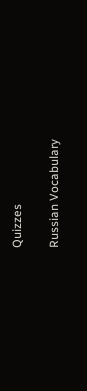Quizzes

Russian Vocabulary